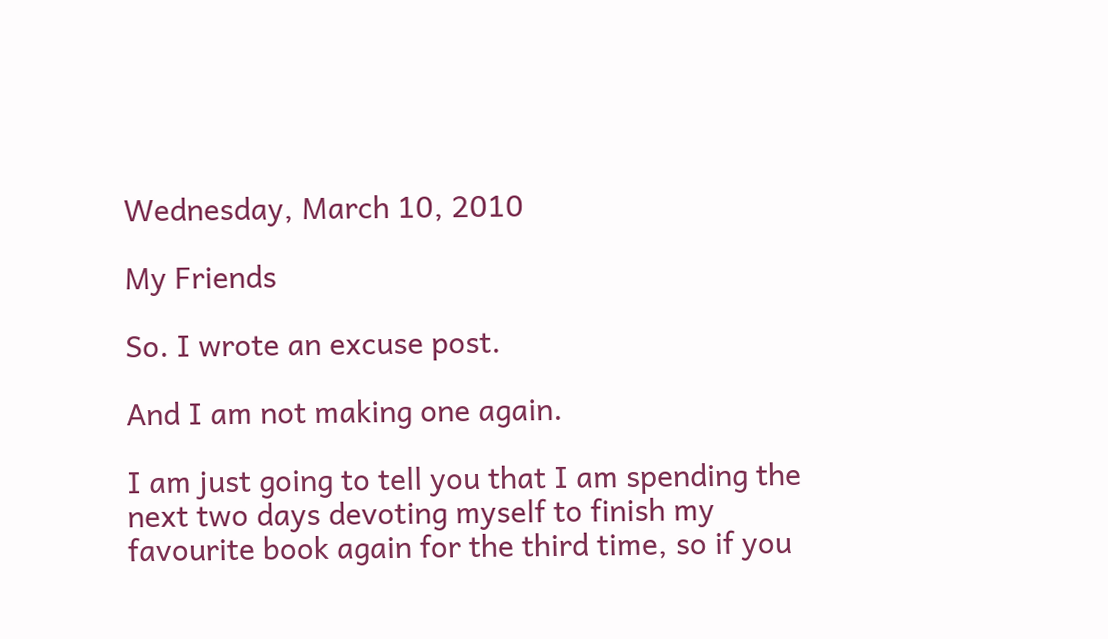Wednesday, March 10, 2010

My Friends

So. I wrote an excuse post.

And I am not making one again.

I am just going to tell you that I am spending the next two days devoting myself to finish my favourite book again for the third time, so if you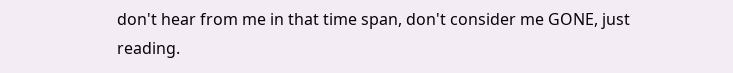don't hear from me in that time span, don't consider me GONE, just reading.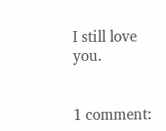I still love you.


1 comment: